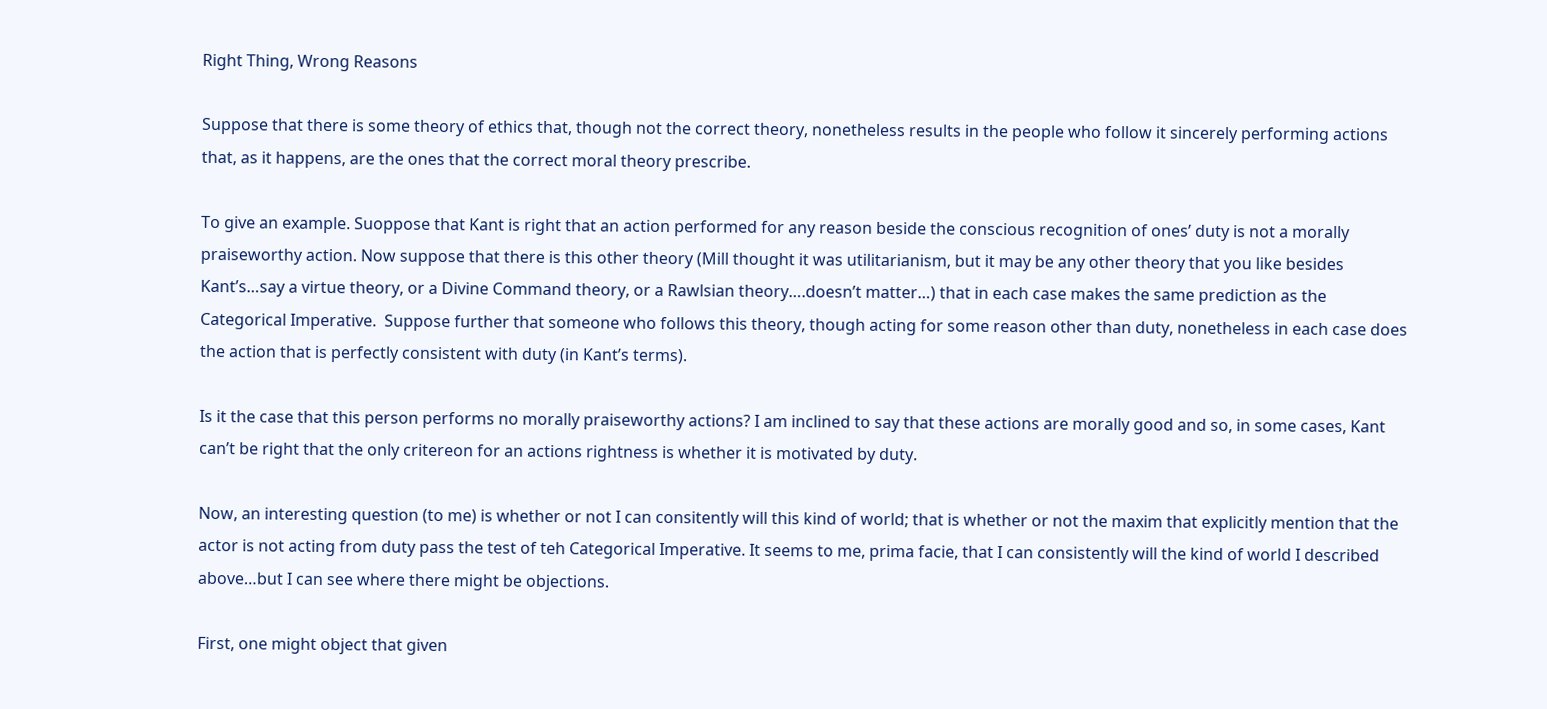Right Thing, Wrong Reasons

Suppose that there is some theory of ethics that, though not the correct theory, nonetheless results in the people who follow it sincerely performing actions that, as it happens, are the ones that the correct moral theory prescribe.

To give an example. Suoppose that Kant is right that an action performed for any reason beside the conscious recognition of ones’ duty is not a morally praiseworthy action. Now suppose that there is this other theory (Mill thought it was utilitarianism, but it may be any other theory that you like besides Kant’s…say a virtue theory, or a Divine Command theory, or a Rawlsian theory….doesn’t matter…) that in each case makes the same prediction as the Categorical Imperative.  Suppose further that someone who follows this theory, though acting for some reason other than duty, nonetheless in each case does the action that is perfectly consistent with duty (in Kant’s terms).

Is it the case that this person performs no morally praiseworthy actions? I am inclined to say that these actions are morally good and so, in some cases, Kant can’t be right that the only critereon for an actions rightness is whether it is motivated by duty.

Now, an interesting question (to me) is whether or not I can consitently will this kind of world; that is whether or not the maxim that explicitly mention that the actor is not acting from duty pass the test of teh Categorical Imperative. It seems to me, prima facie, that I can consistently will the kind of world I described above…but I can see where there might be objections.

First, one might object that given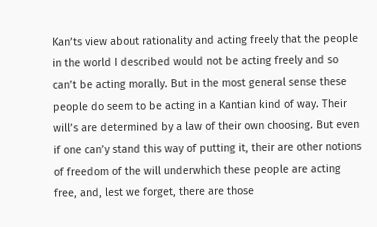Kan’ts view about rationality and acting freely that the people in the world I described would not be acting freely and so can’t be acting morally. But in the most general sense these people do seem to be acting in a Kantian kind of way. Their will’s are determined by a law of their own choosing. But even if one can’y stand this way of putting it, their are other notions of freedom of the will underwhich these people are acting free, and, lest we forget, there are those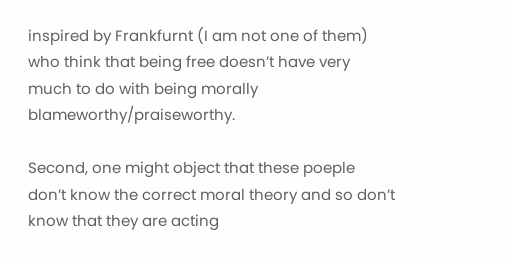inspired by Frankfurnt (I am not one of them) who think that being free doesn’t have very much to do with being morally blameworthy/praiseworthy.

Second, one might object that these poeple don’t know the correct moral theory and so don’t know that they are acting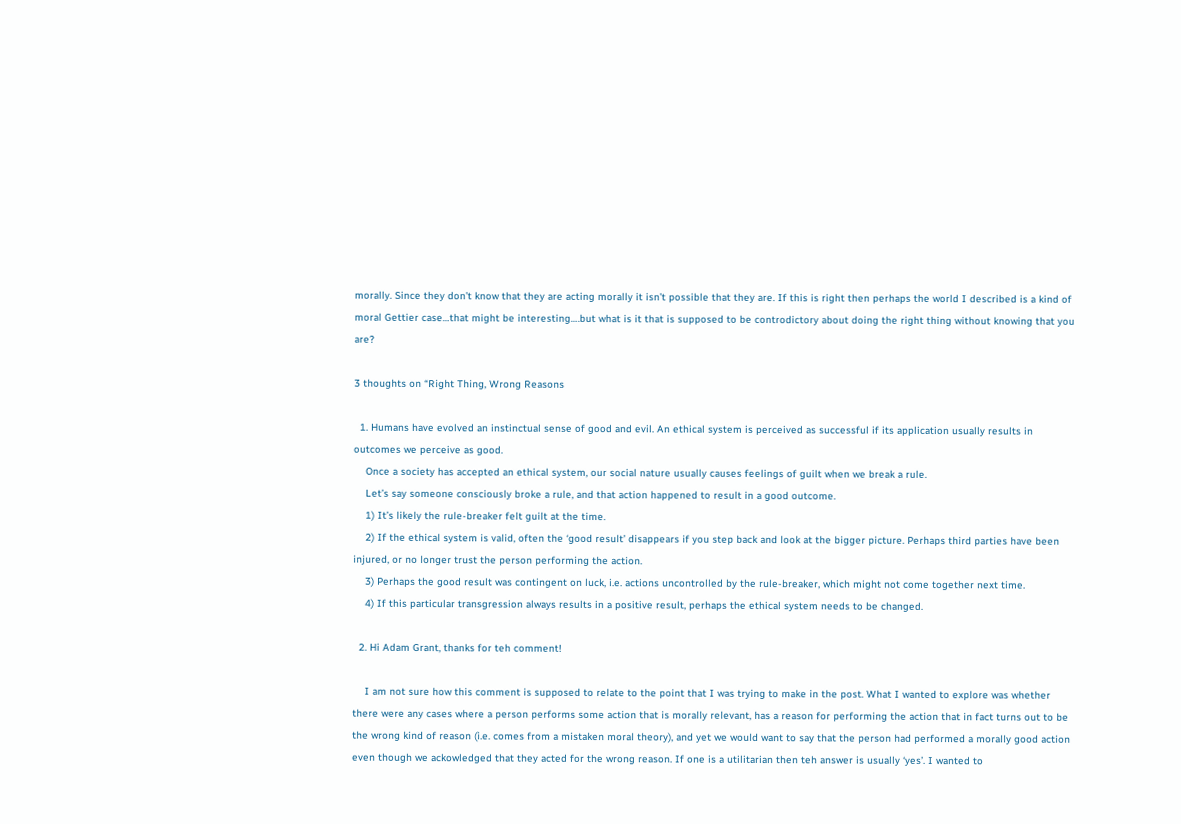morally. Since they don’t know that they are acting morally it isn’t possible that they are. If this is right then perhaps the world I described is a kind of moral Gettier case…that might be interesting….but what is it that is supposed to be controdictory about doing the right thing without knowing that you are?

3 thoughts on “Right Thing, Wrong Reasons

  1. Humans have evolved an instinctual sense of good and evil. An ethical system is perceived as successful if its application usually results in outcomes we perceive as good.
    Once a society has accepted an ethical system, our social nature usually causes feelings of guilt when we break a rule.
    Let’s say someone consciously broke a rule, and that action happened to result in a good outcome.
    1) It’s likely the rule-breaker felt guilt at the time.
    2) If the ethical system is valid, often the ‘good result’ disappears if you step back and look at the bigger picture. Perhaps third parties have been injured, or no longer trust the person performing the action.
    3) Perhaps the good result was contingent on luck, i.e. actions uncontrolled by the rule-breaker, which might not come together next time.
    4) If this particular transgression always results in a positive result, perhaps the ethical system needs to be changed.

  2. Hi Adam Grant, thanks for teh comment!

    I am not sure how this comment is supposed to relate to the point that I was trying to make in the post. What I wanted to explore was whether there were any cases where a person performs some action that is morally relevant, has a reason for performing the action that in fact turns out to be the wrong kind of reason (i.e. comes from a mistaken moral theory), and yet we would want to say that the person had performed a morally good action even though we ackowledged that they acted for the wrong reason. If one is a utilitarian then teh answer is usually ‘yes’. I wanted to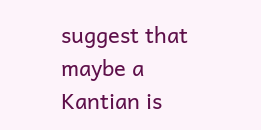suggest that maybe a Kantian is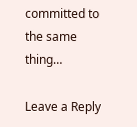committed to the same thing…

Leave a Reply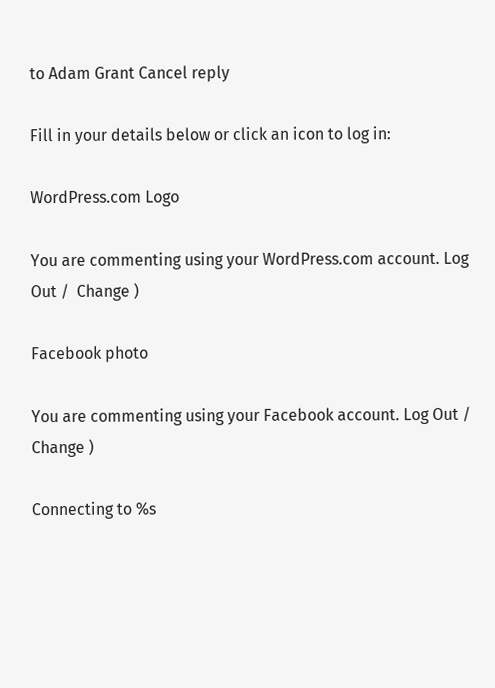to Adam Grant Cancel reply

Fill in your details below or click an icon to log in:

WordPress.com Logo

You are commenting using your WordPress.com account. Log Out /  Change )

Facebook photo

You are commenting using your Facebook account. Log Out /  Change )

Connecting to %s